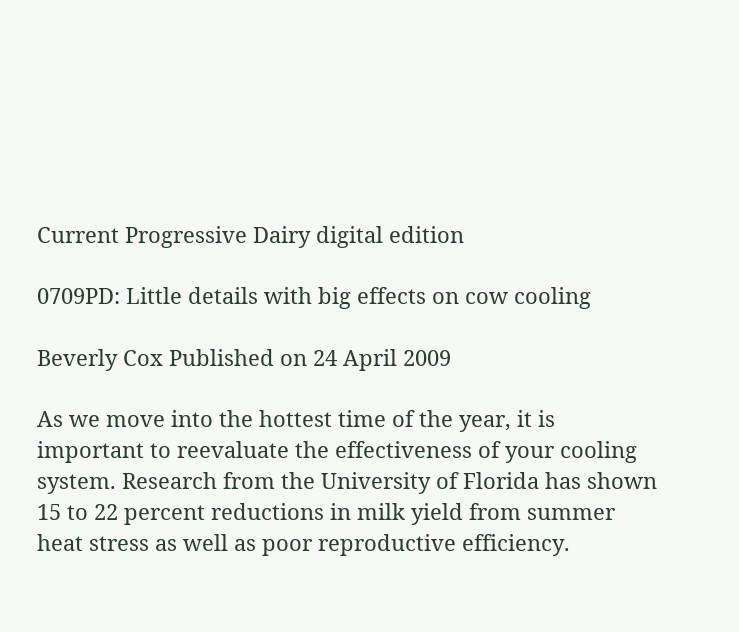Current Progressive Dairy digital edition

0709PD: Little details with big effects on cow cooling

Beverly Cox Published on 24 April 2009

As we move into the hottest time of the year, it is important to reevaluate the effectiveness of your cooling system. Research from the University of Florida has shown 15 to 22 percent reductions in milk yield from summer heat stress as well as poor reproductive efficiency.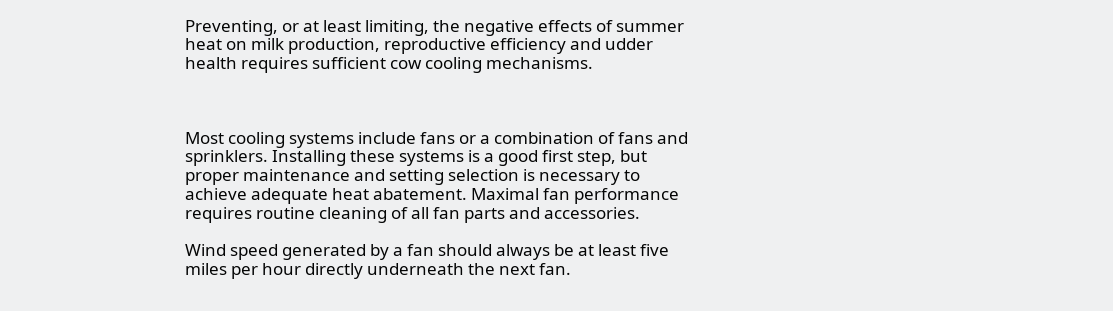Preventing, or at least limiting, the negative effects of summer heat on milk production, reproductive efficiency and udder health requires sufficient cow cooling mechanisms.



Most cooling systems include fans or a combination of fans and sprinklers. Installing these systems is a good first step, but proper maintenance and setting selection is necessary to achieve adequate heat abatement. Maximal fan performance requires routine cleaning of all fan parts and accessories.

Wind speed generated by a fan should always be at least five miles per hour directly underneath the next fan.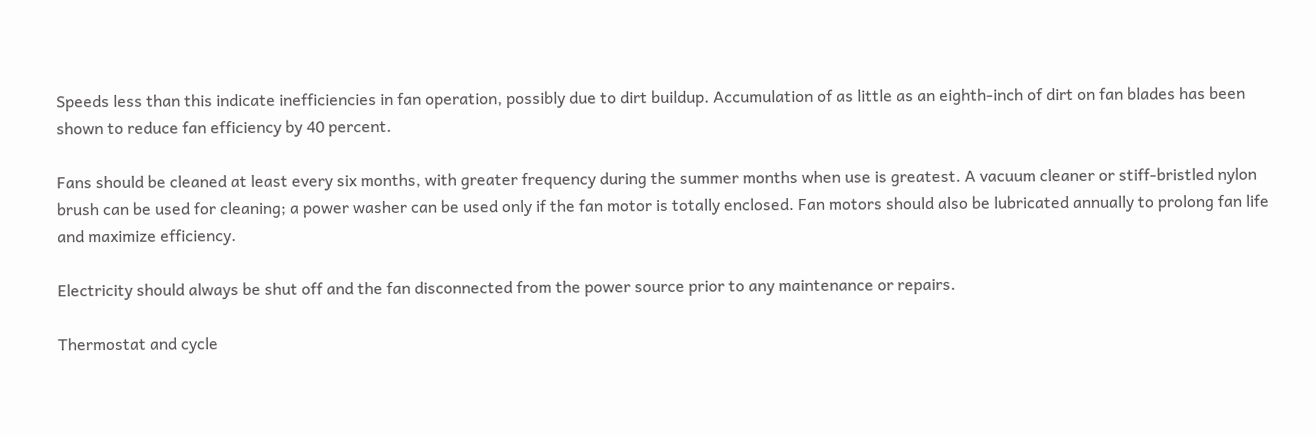Speeds less than this indicate inefficiencies in fan operation, possibly due to dirt buildup. Accumulation of as little as an eighth-inch of dirt on fan blades has been shown to reduce fan efficiency by 40 percent.

Fans should be cleaned at least every six months, with greater frequency during the summer months when use is greatest. A vacuum cleaner or stiff-bristled nylon brush can be used for cleaning; a power washer can be used only if the fan motor is totally enclosed. Fan motors should also be lubricated annually to prolong fan life and maximize efficiency.

Electricity should always be shut off and the fan disconnected from the power source prior to any maintenance or repairs.

Thermostat and cycle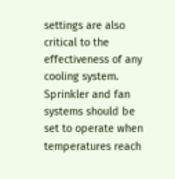settings are also critical to the effectiveness of any cooling system. Sprinkler and fan systems should be set to operate when temperatures reach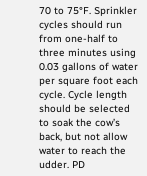70 to 75°F. Sprinkler cycles should run from one-half to three minutes using 0.03 gallons of water per square foot each cycle. Cycle length should be selected to soak the cow’s back, but not allow water to reach the udder. PD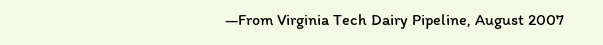—From Virginia Tech Dairy Pipeline, August 2007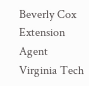Beverly Cox
Extension Agent
Virginia Tech